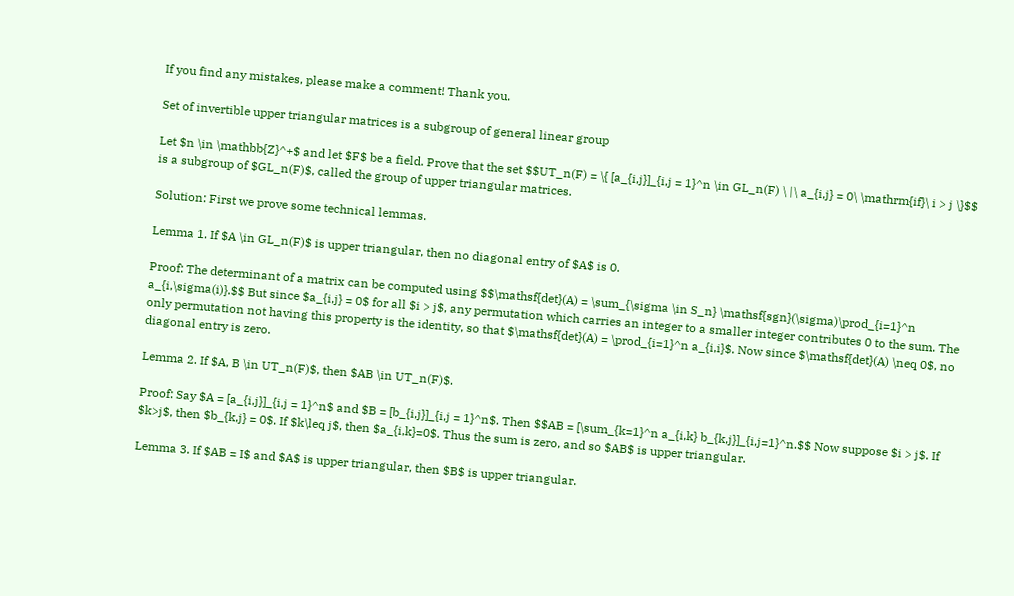If you find any mistakes, please make a comment! Thank you.

Set of invertible upper triangular matrices is a subgroup of general linear group

Let $n \in \mathbb{Z}^+$ and let $F$ be a field. Prove that the set $$UT_n(F) = \{ [a_{i,j}]_{i,j = 1}^n \in GL_n(F) \ |\ a_{i,j} = 0\ \mathrm{if}\ i > j \}$$ is a subgroup of $GL_n(F)$, called the group of upper triangular matrices.

Solution: First we prove some technical lemmas.

Lemma 1. If $A \in GL_n(F)$ is upper triangular, then no diagonal entry of $A$ is 0.

Proof: The determinant of a matrix can be computed using $$\mathsf{det}(A) = \sum_{\sigma \in S_n} \mathsf{sgn}(\sigma)\prod_{i=1}^n a_{i,\sigma(i)}.$$ But since $a_{i,j} = 0$ for all $i > j$, any permutation which carries an integer to a smaller integer contributes 0 to the sum. The only permutation not having this property is the identity, so that $\mathsf{det}(A) = \prod_{i=1}^n a_{i,i}$. Now since $\mathsf{det}(A) \neq 0$, no diagonal entry is zero.

Lemma 2. If $A, B \in UT_n(F)$, then $AB \in UT_n(F)$.

Proof: Say $A = [a_{i,j}]_{i,j = 1}^n$ and $B = [b_{i,j}]_{i,j = 1}^n$. Then $$AB = [\sum_{k=1}^n a_{i,k} b_{k,j}]_{i,j=1}^n.$$ Now suppose $i > j$. If $k>j$, then $b_{k,j} = 0$. If $k\leq j$, then $a_{i,k}=0$. Thus the sum is zero, and so $AB$ is upper triangular.

Lemma 3. If $AB = I$ and $A$ is upper triangular, then $B$ is upper triangular.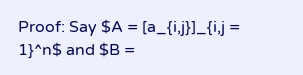Proof: Say $A = [a_{i,j}]_{i,j = 1}^n$ and $B =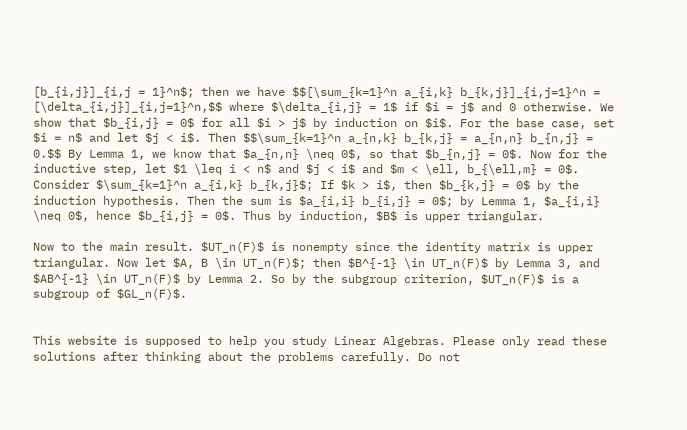[b_{i,j}]_{i,j = 1}^n$; then we have $$[\sum_{k=1}^n a_{i,k} b_{k,j}]_{i,j=1}^n = [\delta_{i,j}]_{i,j=1}^n,$$ where $\delta_{i,j} = 1$ if $i = j$ and 0 otherwise. We show that $b_{i,j} = 0$ for all $i > j$ by induction on $i$. For the base case, set $i = n$ and let $j < i$. Then $$\sum_{k=1}^n a_{n,k} b_{k,j} = a_{n,n} b_{n,j} = 0.$$ By Lemma 1, we know that $a_{n,n} \neq 0$, so that $b_{n,j} = 0$. Now for the inductive step, let $1 \leq i < n$ and $j < i$ and $m < \ell, b_{\ell,m} = 0$. Consider $\sum_{k=1}^n a_{i,k} b_{k,j}$; If $k > i$, then $b_{k,j} = 0$ by the induction hypothesis. Then the sum is $a_{i,i} b_{i,j} = 0$; by Lemma 1, $a_{i,i} \neq 0$, hence $b_{i,j} = 0$. Thus by induction, $B$ is upper triangular.

Now to the main result. $UT_n(F)$ is nonempty since the identity matrix is upper triangular. Now let $A, B \in UT_n(F)$; then $B^{-1} \in UT_n(F)$ by Lemma 3, and $AB^{-1} \in UT_n(F)$ by Lemma 2. So by the subgroup criterion, $UT_n(F)$ is a subgroup of $GL_n(F)$.


This website is supposed to help you study Linear Algebras. Please only read these solutions after thinking about the problems carefully. Do not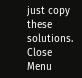just copy these solutions.
Close Menu